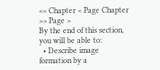<< Chapter < Page Chapter >> Page >
By the end of this section, you will be able to:
  • Describe image formation by a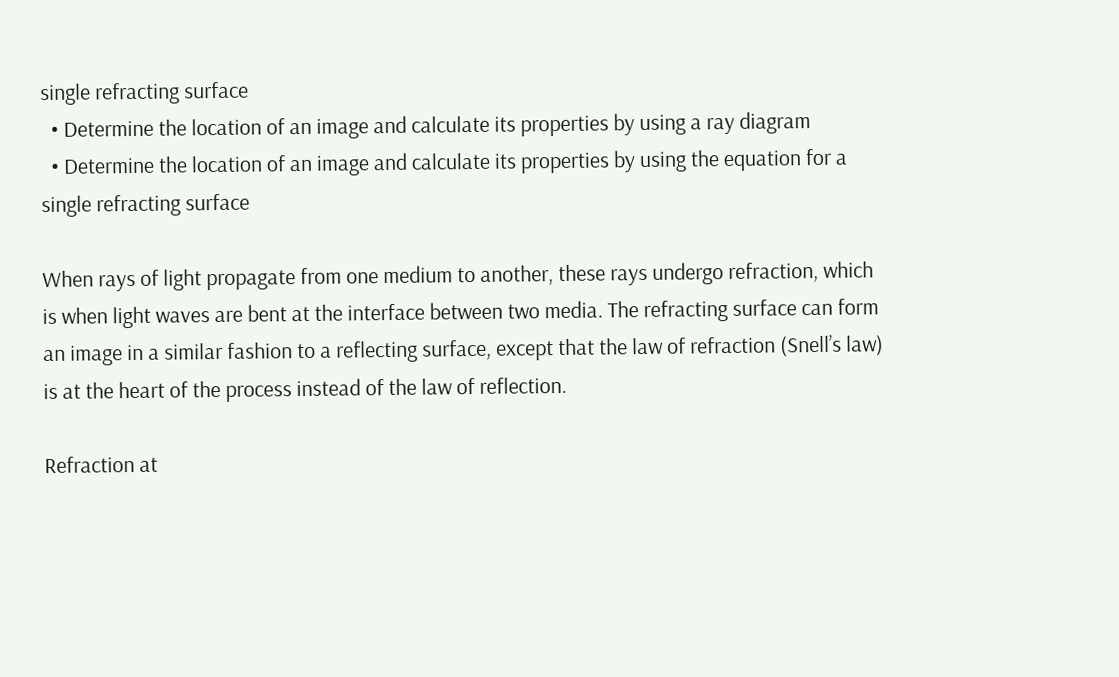single refracting surface
  • Determine the location of an image and calculate its properties by using a ray diagram
  • Determine the location of an image and calculate its properties by using the equation for a single refracting surface

When rays of light propagate from one medium to another, these rays undergo refraction, which is when light waves are bent at the interface between two media. The refracting surface can form an image in a similar fashion to a reflecting surface, except that the law of refraction (Snell’s law) is at the heart of the process instead of the law of reflection.

Refraction at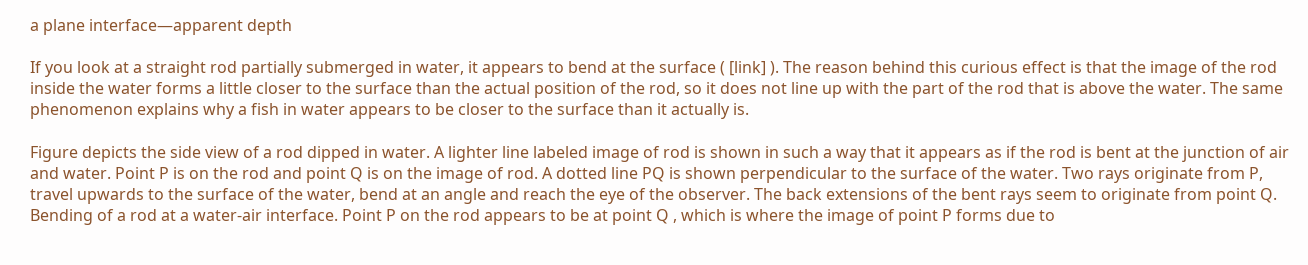a plane interface—apparent depth

If you look at a straight rod partially submerged in water, it appears to bend at the surface ( [link] ). The reason behind this curious effect is that the image of the rod inside the water forms a little closer to the surface than the actual position of the rod, so it does not line up with the part of the rod that is above the water. The same phenomenon explains why a fish in water appears to be closer to the surface than it actually is.

Figure depicts the side view of a rod dipped in water. A lighter line labeled image of rod is shown in such a way that it appears as if the rod is bent at the junction of air and water. Point P is on the rod and point Q is on the image of rod. A dotted line PQ is shown perpendicular to the surface of the water. Two rays originate from P, travel upwards to the surface of the water, bend at an angle and reach the eye of the observer. The back extensions of the bent rays seem to originate from point Q.
Bending of a rod at a water-air interface. Point P on the rod appears to be at point Q , which is where the image of point P forms due to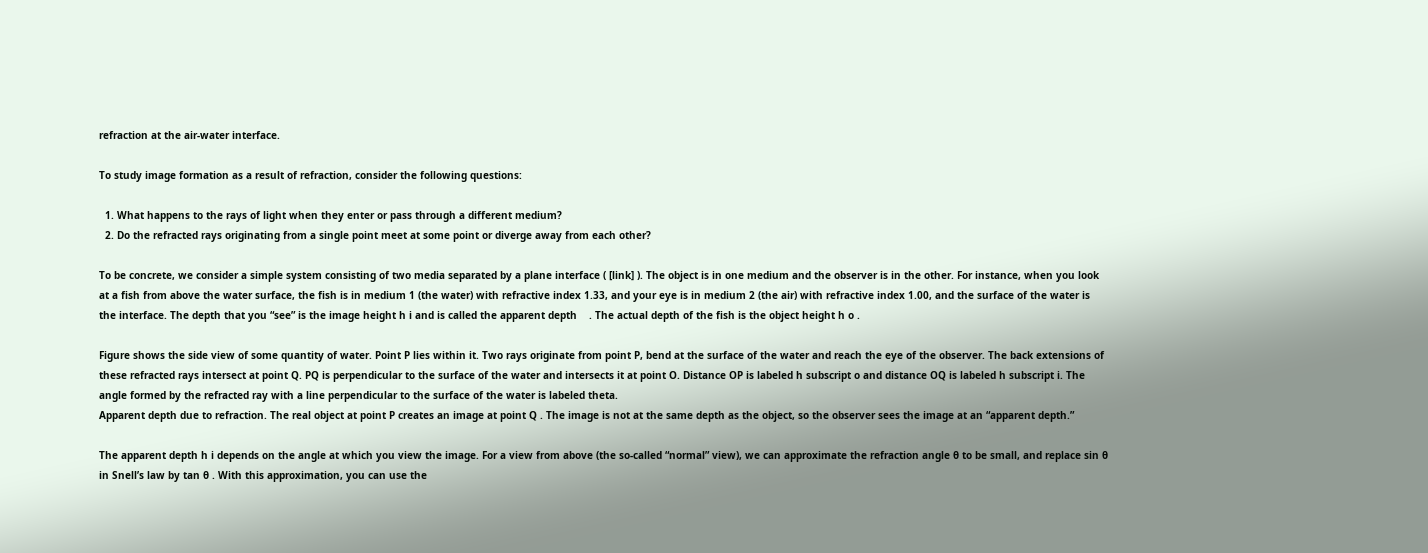refraction at the air-water interface.

To study image formation as a result of refraction, consider the following questions:

  1. What happens to the rays of light when they enter or pass through a different medium?
  2. Do the refracted rays originating from a single point meet at some point or diverge away from each other?

To be concrete, we consider a simple system consisting of two media separated by a plane interface ( [link] ). The object is in one medium and the observer is in the other. For instance, when you look at a fish from above the water surface, the fish is in medium 1 (the water) with refractive index 1.33, and your eye is in medium 2 (the air) with refractive index 1.00, and the surface of the water is the interface. The depth that you “see” is the image height h i and is called the apparent depth    . The actual depth of the fish is the object height h o .

Figure shows the side view of some quantity of water. Point P lies within it. Two rays originate from point P, bend at the surface of the water and reach the eye of the observer. The back extensions of these refracted rays intersect at point Q. PQ is perpendicular to the surface of the water and intersects it at point O. Distance OP is labeled h subscript o and distance OQ is labeled h subscript i. The angle formed by the refracted ray with a line perpendicular to the surface of the water is labeled theta.
Apparent depth due to refraction. The real object at point P creates an image at point Q . The image is not at the same depth as the object, so the observer sees the image at an “apparent depth.”

The apparent depth h i depends on the angle at which you view the image. For a view from above (the so-called “normal” view), we can approximate the refraction angle θ to be small, and replace sin θ in Snell’s law by tan θ . With this approximation, you can use the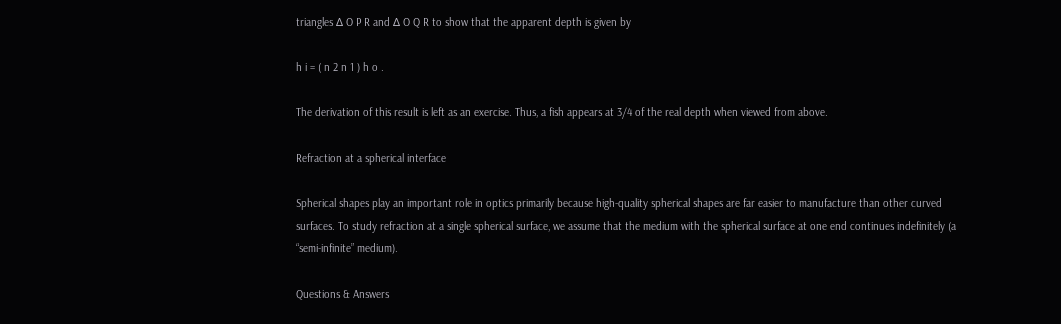triangles Δ O P R and Δ O Q R to show that the apparent depth is given by

h i = ( n 2 n 1 ) h o .

The derivation of this result is left as an exercise. Thus, a fish appears at 3/4 of the real depth when viewed from above.

Refraction at a spherical interface

Spherical shapes play an important role in optics primarily because high-quality spherical shapes are far easier to manufacture than other curved surfaces. To study refraction at a single spherical surface, we assume that the medium with the spherical surface at one end continues indefinitely (a “semi-infinite” medium).

Questions & Answers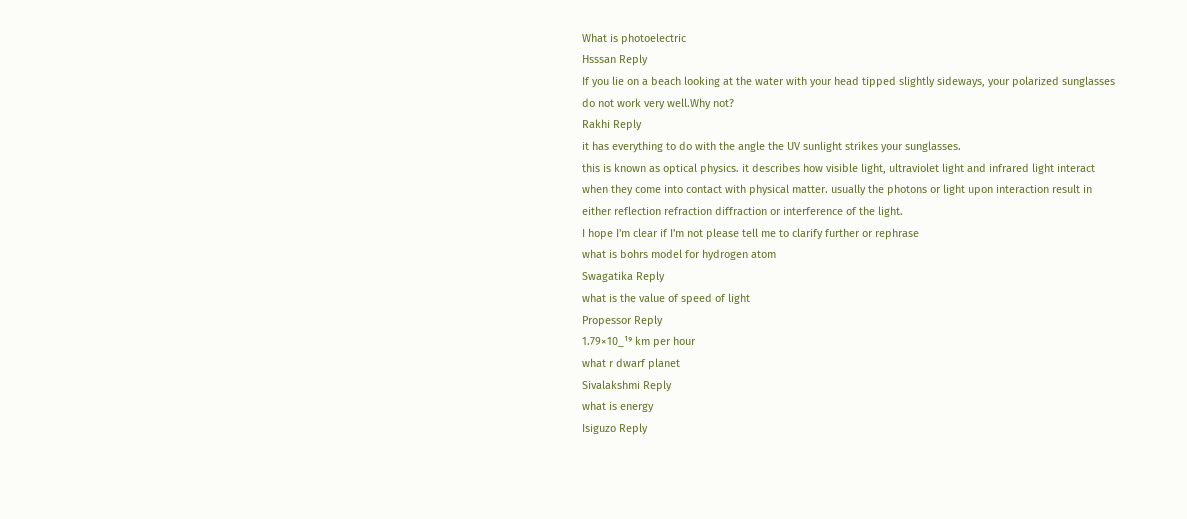What is photoelectric
Hsssan Reply
If you lie on a beach looking at the water with your head tipped slightly sideways, your polarized sunglasses do not work very well.Why not?
Rakhi Reply
it has everything to do with the angle the UV sunlight strikes your sunglasses.
this is known as optical physics. it describes how visible light, ultraviolet light and infrared light interact when they come into contact with physical matter. usually the photons or light upon interaction result in either reflection refraction diffraction or interference of the light.
I hope I'm clear if I'm not please tell me to clarify further or rephrase
what is bohrs model for hydrogen atom
Swagatika Reply
what is the value of speed of light
Propessor Reply
1.79×10_¹⁹ km per hour
what r dwarf planet
Sivalakshmi Reply
what is energy
Isiguzo Reply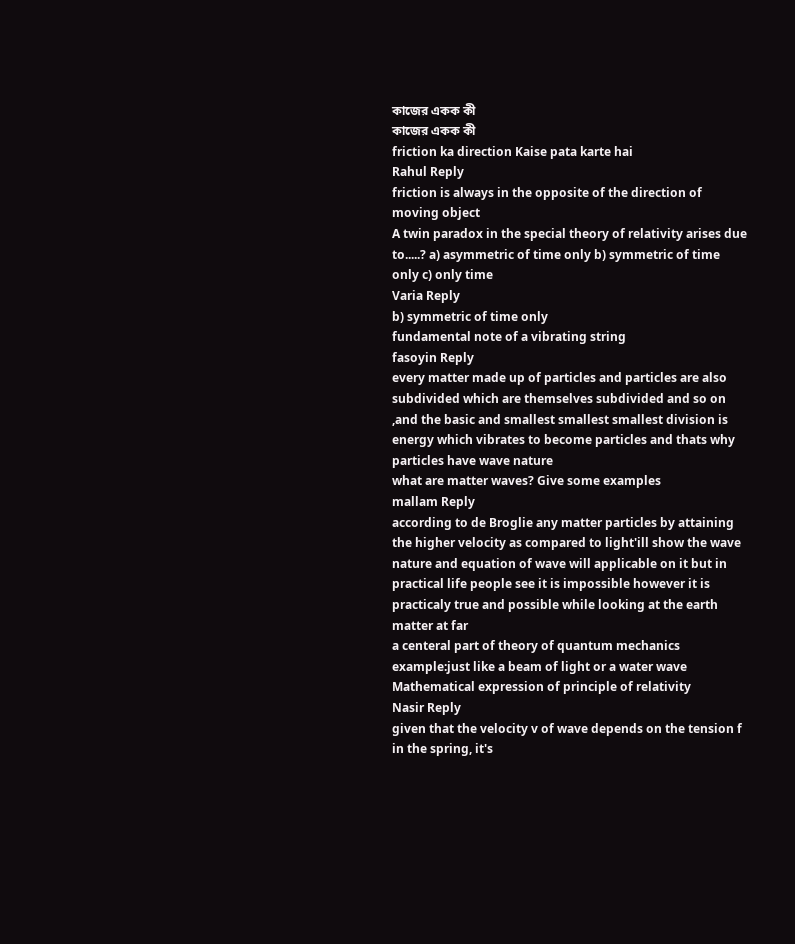কাজের একক কী
কাজের একক কী
friction ka direction Kaise pata karte hai
Rahul Reply
friction is always in the opposite of the direction of moving object
A twin paradox in the special theory of relativity arises due to.....? a) asymmetric of time only b) symmetric of time only c) only time
Varia Reply
b) symmetric of time only
fundamental note of a vibrating string
fasoyin Reply
every matter made up of particles and particles are also subdivided which are themselves subdivided and so on ,and the basic and smallest smallest smallest division is energy which vibrates to become particles and thats why particles have wave nature
what are matter waves? Give some examples
mallam Reply
according to de Broglie any matter particles by attaining the higher velocity as compared to light'ill show the wave nature and equation of wave will applicable on it but in practical life people see it is impossible however it is practicaly true and possible while looking at the earth matter at far
a centeral part of theory of quantum mechanics example:just like a beam of light or a water wave
Mathematical expression of principle of relativity
Nasir Reply
given that the velocity v of wave depends on the tension f in the spring, it's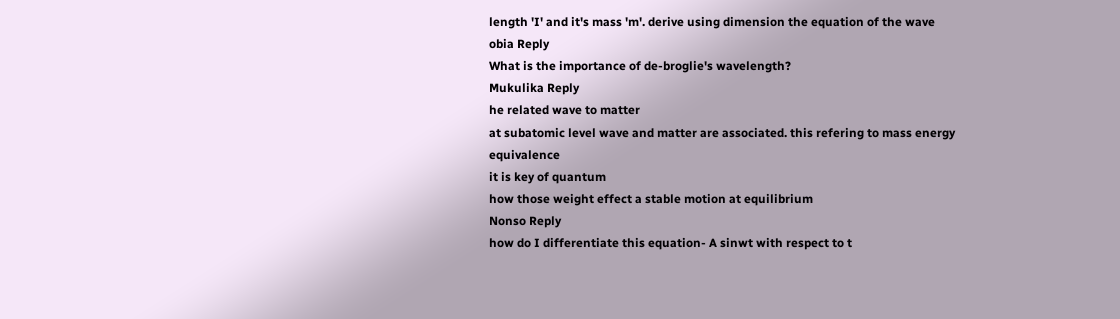length 'I' and it's mass 'm'. derive using dimension the equation of the wave
obia Reply
What is the importance of de-broglie's wavelength?
Mukulika Reply
he related wave to matter
at subatomic level wave and matter are associated. this refering to mass energy equivalence
it is key of quantum
how those weight effect a stable motion at equilibrium
Nonso Reply
how do I differentiate this equation- A sinwt with respect to t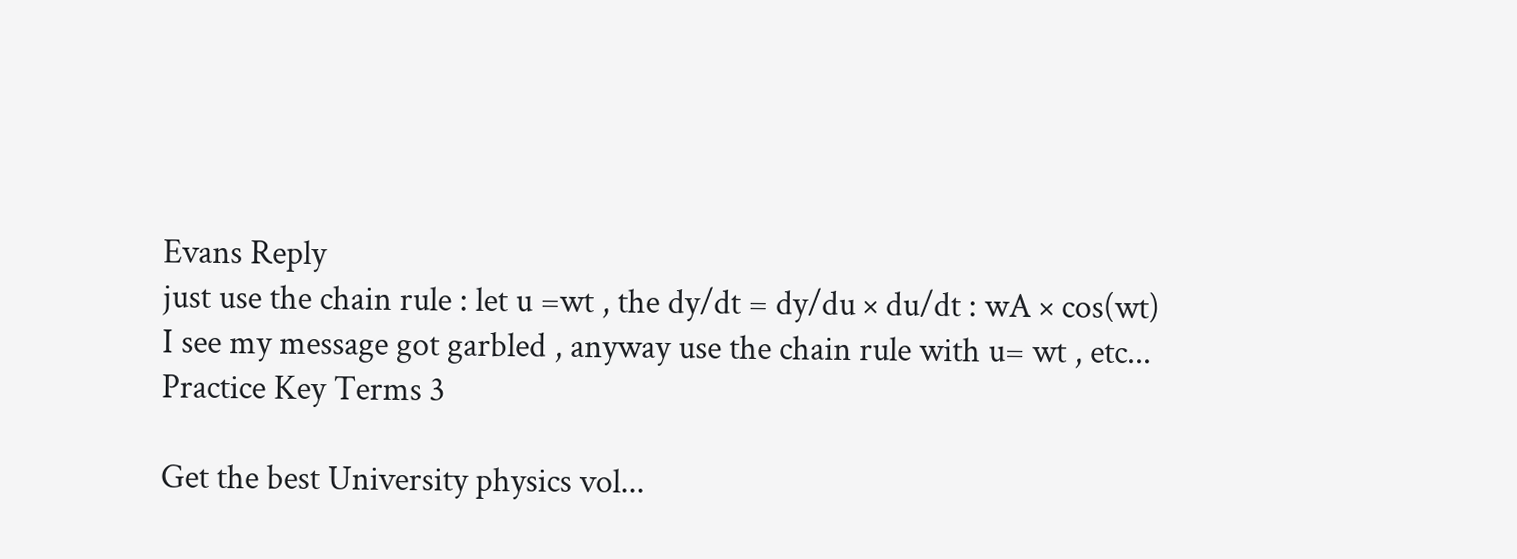Evans Reply
just use the chain rule : let u =wt , the dy/dt = dy/du × du/dt : wA × cos(wt)
I see my message got garbled , anyway use the chain rule with u= wt , etc...
Practice Key Terms 3

Get the best University physics vol...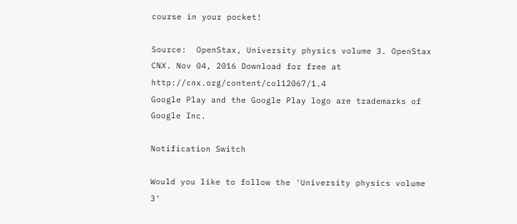course in your pocket!

Source:  OpenStax, University physics volume 3. OpenStax CNX. Nov 04, 2016 Download for free at http://cnx.org/content/col12067/1.4
Google Play and the Google Play logo are trademarks of Google Inc.

Notification Switch

Would you like to follow the 'University physics volume 3'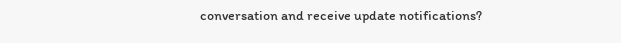conversation and receive update notifications?